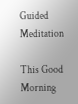Guided Meditation

This Good Morning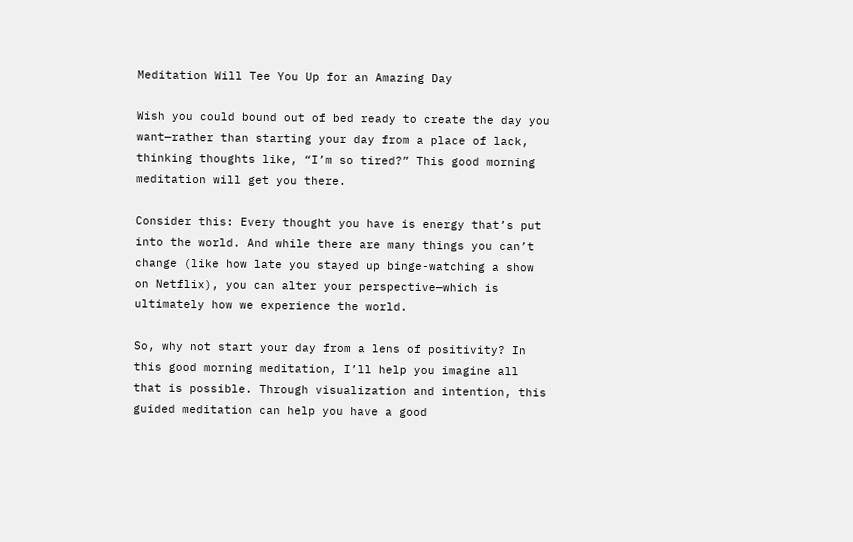Meditation Will Tee You Up for an Amazing Day

Wish you could bound out of bed ready to create the day you want—rather than starting your day from a place of lack, thinking thoughts like, “I’m so tired?” This good morning meditation will get you there.

Consider this: Every thought you have is energy that’s put into the world. And while there are many things you can’t change (like how late you stayed up binge-watching a show on Netflix), you can alter your perspective—which is ultimately how we experience the world.

So, why not start your day from a lens of positivity? In this good morning meditation, I’ll help you imagine all that is possible. Through visualization and intention, this guided meditation can help you have a good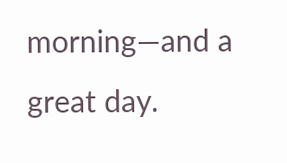morning—and a great day.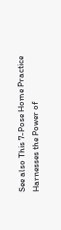See also This 7-Pose Home Practice Harnesses the Power of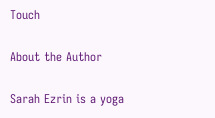Touch

About the Author

Sarah Ezrin is a yoga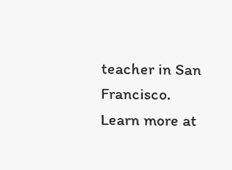teacher in San Francisco. Learn more at